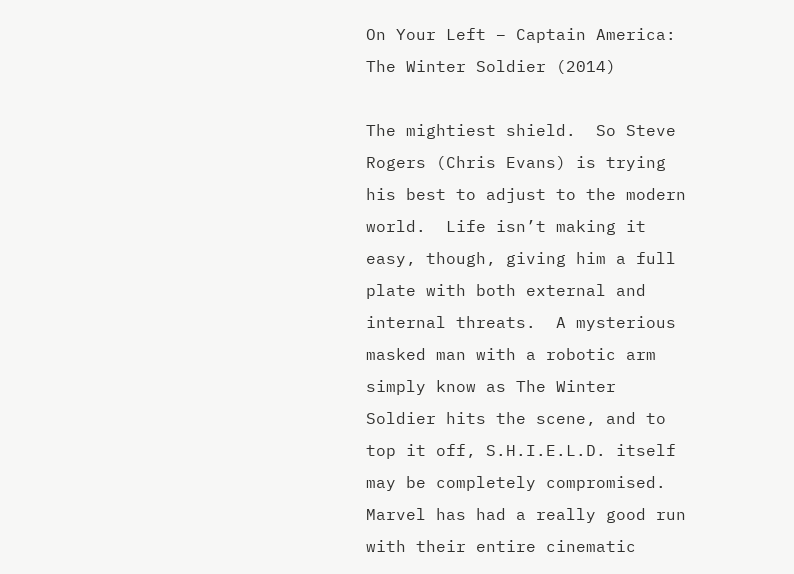On Your Left – Captain America: The Winter Soldier (2014)

The mightiest shield.  So Steve Rogers (Chris Evans) is trying his best to adjust to the modern world.  Life isn’t making it easy, though, giving him a full plate with both external and internal threats.  A mysterious masked man with a robotic arm simply know as The Winter Soldier hits the scene, and to top it off, S.H.I.E.L.D. itself may be completely compromised.  Marvel has had a really good run with their entire cinematic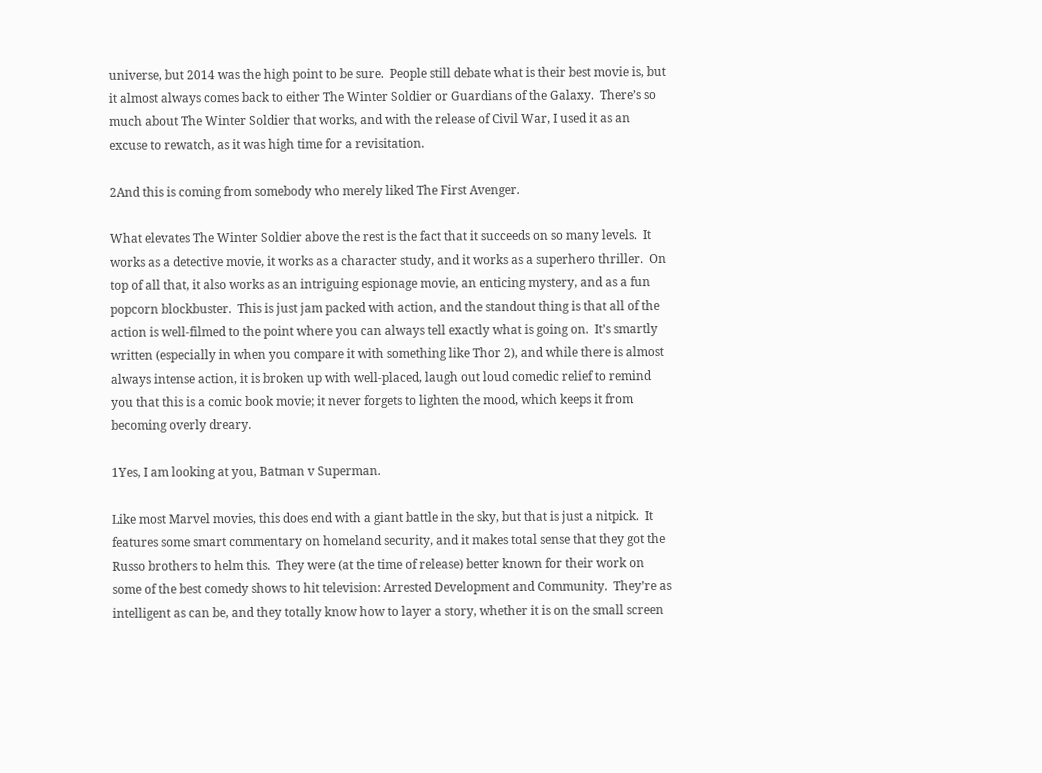universe, but 2014 was the high point to be sure.  People still debate what is their best movie is, but it almost always comes back to either The Winter Soldier or Guardians of the Galaxy.  There’s so much about The Winter Soldier that works, and with the release of Civil War, I used it as an excuse to rewatch, as it was high time for a revisitation.

2And this is coming from somebody who merely liked The First Avenger.

What elevates The Winter Soldier above the rest is the fact that it succeeds on so many levels.  It works as a detective movie, it works as a character study, and it works as a superhero thriller.  On top of all that, it also works as an intriguing espionage movie, an enticing mystery, and as a fun popcorn blockbuster.  This is just jam packed with action, and the standout thing is that all of the action is well-filmed to the point where you can always tell exactly what is going on.  It’s smartly written (especially in when you compare it with something like Thor 2), and while there is almost always intense action, it is broken up with well-placed, laugh out loud comedic relief to remind you that this is a comic book movie; it never forgets to lighten the mood, which keeps it from becoming overly dreary.

1Yes, I am looking at you, Batman v Superman.

Like most Marvel movies, this does end with a giant battle in the sky, but that is just a nitpick.  It features some smart commentary on homeland security, and it makes total sense that they got the Russo brothers to helm this.  They were (at the time of release) better known for their work on some of the best comedy shows to hit television: Arrested Development and Community.  They’re as intelligent as can be, and they totally know how to layer a story, whether it is on the small screen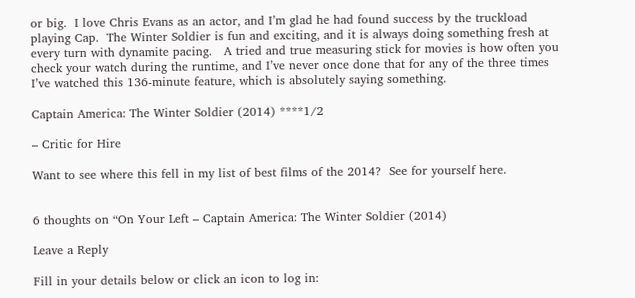or big.  I love Chris Evans as an actor, and I’m glad he had found success by the truckload playing Cap.  The Winter Soldier is fun and exciting, and it is always doing something fresh at every turn with dynamite pacing.   A tried and true measuring stick for movies is how often you check your watch during the runtime, and I’ve never once done that for any of the three times I’ve watched this 136-minute feature, which is absolutely saying something.

Captain America: The Winter Soldier (2014) ****1/2

– Critic for Hire

Want to see where this fell in my list of best films of the 2014?  See for yourself here.


6 thoughts on “On Your Left – Captain America: The Winter Soldier (2014)

Leave a Reply

Fill in your details below or click an icon to log in: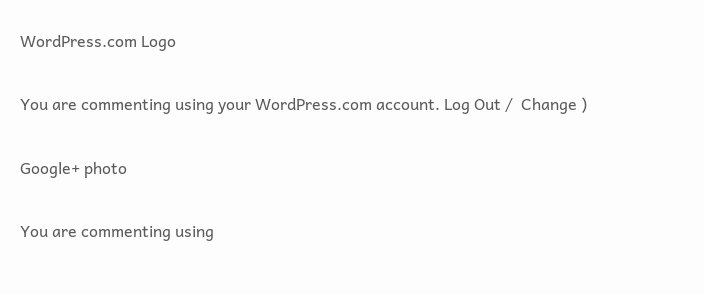WordPress.com Logo

You are commenting using your WordPress.com account. Log Out /  Change )

Google+ photo

You are commenting using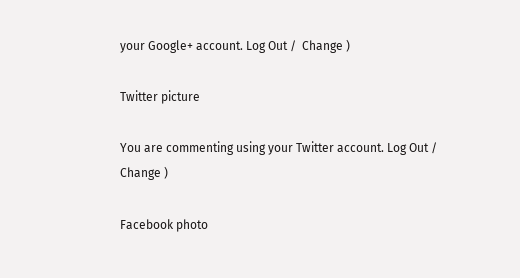your Google+ account. Log Out /  Change )

Twitter picture

You are commenting using your Twitter account. Log Out /  Change )

Facebook photo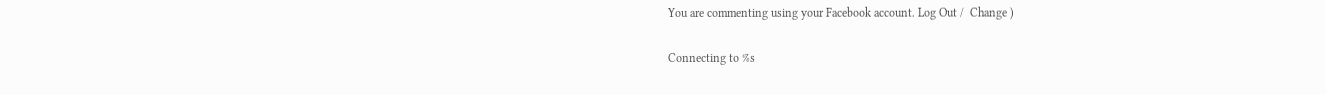You are commenting using your Facebook account. Log Out /  Change )


Connecting to %s